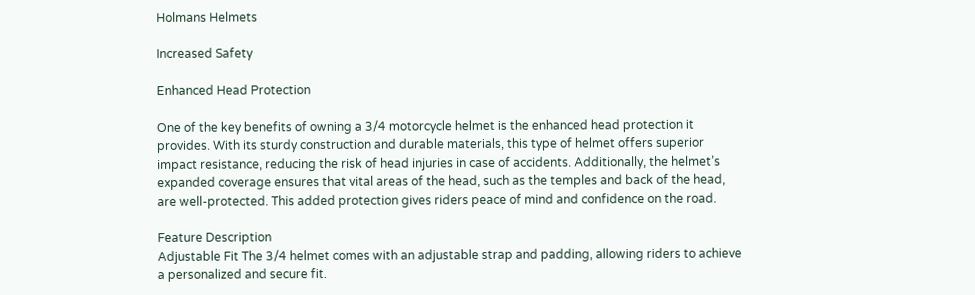Holmans Helmets

Increased Safety

Enhanced Head Protection

One of the key benefits of owning a 3/4 motorcycle helmet is the enhanced head protection it provides. With its sturdy construction and durable materials, this type of helmet offers superior impact resistance, reducing the risk of head injuries in case of accidents. Additionally, the helmet’s expanded coverage ensures that vital areas of the head, such as the temples and back of the head, are well-protected. This added protection gives riders peace of mind and confidence on the road.

Feature Description
Adjustable Fit The 3/4 helmet comes with an adjustable strap and padding, allowing riders to achieve a personalized and secure fit.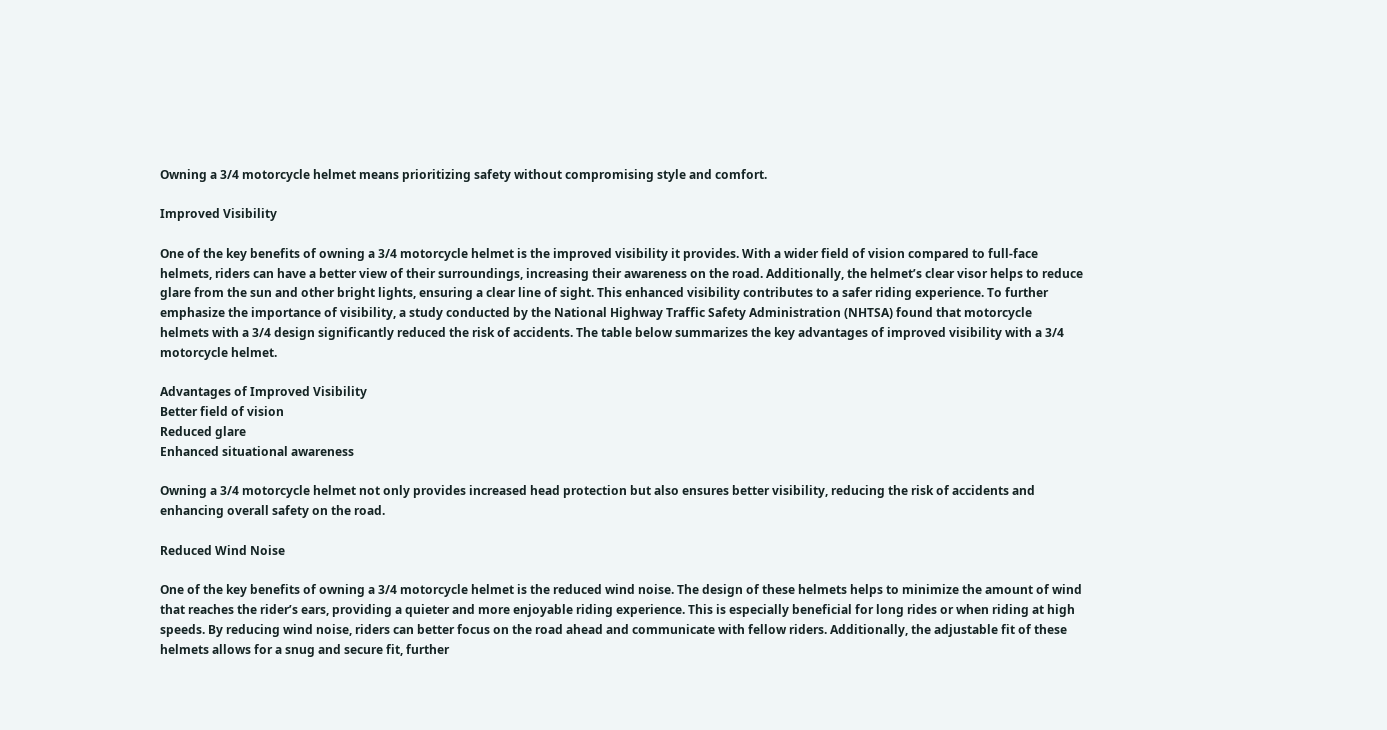Owning a 3/4 motorcycle helmet means prioritizing safety without compromising style and comfort.

Improved Visibility

One of the key benefits of owning a 3/4 motorcycle helmet is the improved visibility it provides. With a wider field of vision compared to full-face helmets, riders can have a better view of their surroundings, increasing their awareness on the road. Additionally, the helmet’s clear visor helps to reduce glare from the sun and other bright lights, ensuring a clear line of sight. This enhanced visibility contributes to a safer riding experience. To further emphasize the importance of visibility, a study conducted by the National Highway Traffic Safety Administration (NHTSA) found that motorcycle helmets with a 3/4 design significantly reduced the risk of accidents. The table below summarizes the key advantages of improved visibility with a 3/4 motorcycle helmet.

Advantages of Improved Visibility
Better field of vision
Reduced glare
Enhanced situational awareness

Owning a 3/4 motorcycle helmet not only provides increased head protection but also ensures better visibility, reducing the risk of accidents and enhancing overall safety on the road.

Reduced Wind Noise

One of the key benefits of owning a 3/4 motorcycle helmet is the reduced wind noise. The design of these helmets helps to minimize the amount of wind that reaches the rider’s ears, providing a quieter and more enjoyable riding experience. This is especially beneficial for long rides or when riding at high speeds. By reducing wind noise, riders can better focus on the road ahead and communicate with fellow riders. Additionally, the adjustable fit of these helmets allows for a snug and secure fit, further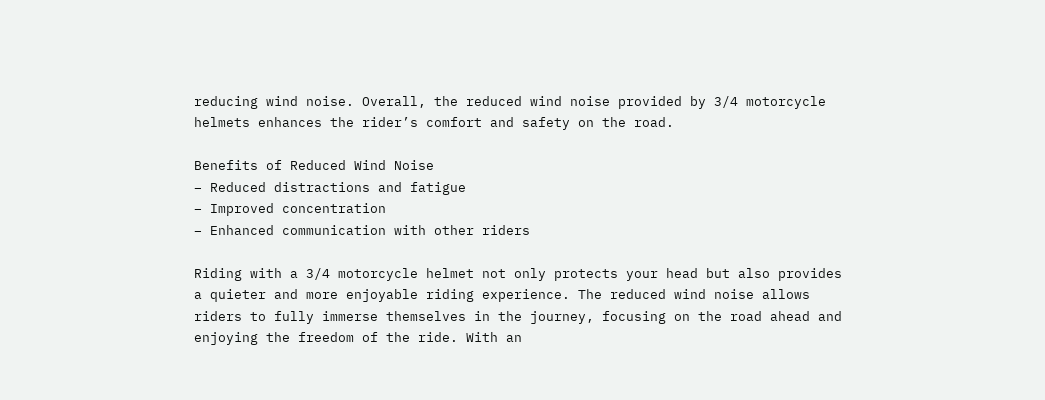reducing wind noise. Overall, the reduced wind noise provided by 3/4 motorcycle helmets enhances the rider’s comfort and safety on the road.

Benefits of Reduced Wind Noise
– Reduced distractions and fatigue
– Improved concentration
– Enhanced communication with other riders

Riding with a 3/4 motorcycle helmet not only protects your head but also provides a quieter and more enjoyable riding experience. The reduced wind noise allows riders to fully immerse themselves in the journey, focusing on the road ahead and enjoying the freedom of the ride. With an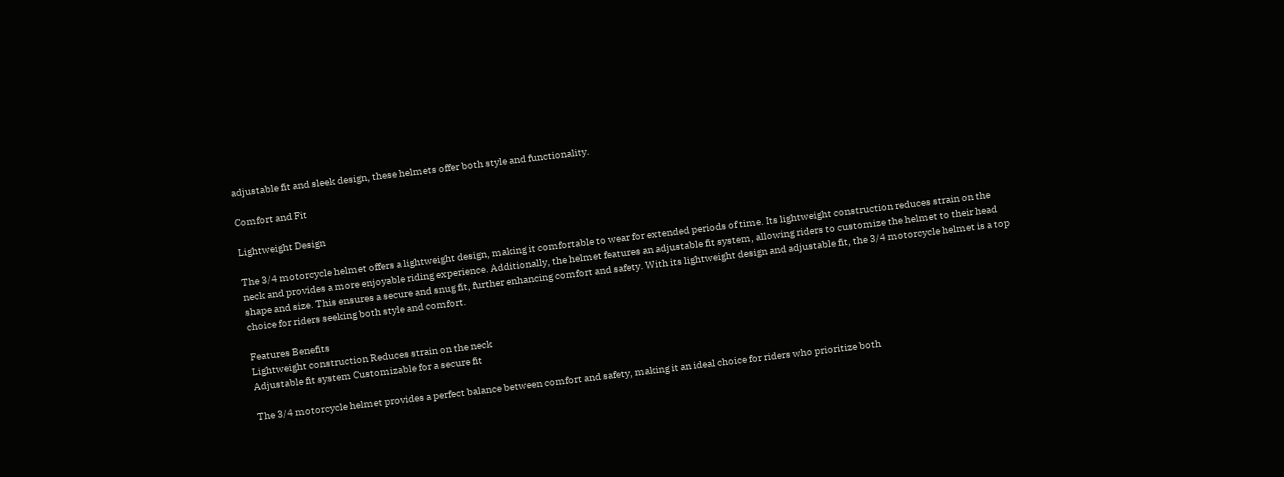adjustable fit and sleek design, these helmets offer both style and functionality.

Comfort and Fit

Lightweight Design

The 3/4 motorcycle helmet offers a lightweight design, making it comfortable to wear for extended periods of time. Its lightweight construction reduces strain on the neck and provides a more enjoyable riding experience. Additionally, the helmet features an adjustable fit system, allowing riders to customize the helmet to their head shape and size. This ensures a secure and snug fit, further enhancing comfort and safety. With its lightweight design and adjustable fit, the 3/4 motorcycle helmet is a top choice for riders seeking both style and comfort.

Features Benefits
Lightweight construction Reduces strain on the neck
Adjustable fit system Customizable for a secure fit

The 3/4 motorcycle helmet provides a perfect balance between comfort and safety, making it an ideal choice for riders who prioritize both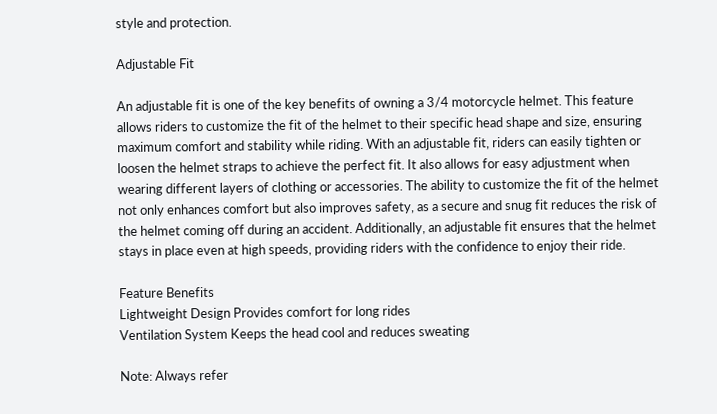style and protection.

Adjustable Fit

An adjustable fit is one of the key benefits of owning a 3/4 motorcycle helmet. This feature allows riders to customize the fit of the helmet to their specific head shape and size, ensuring maximum comfort and stability while riding. With an adjustable fit, riders can easily tighten or loosen the helmet straps to achieve the perfect fit. It also allows for easy adjustment when wearing different layers of clothing or accessories. The ability to customize the fit of the helmet not only enhances comfort but also improves safety, as a secure and snug fit reduces the risk of the helmet coming off during an accident. Additionally, an adjustable fit ensures that the helmet stays in place even at high speeds, providing riders with the confidence to enjoy their ride.

Feature Benefits
Lightweight Design Provides comfort for long rides
Ventilation System Keeps the head cool and reduces sweating

Note: Always refer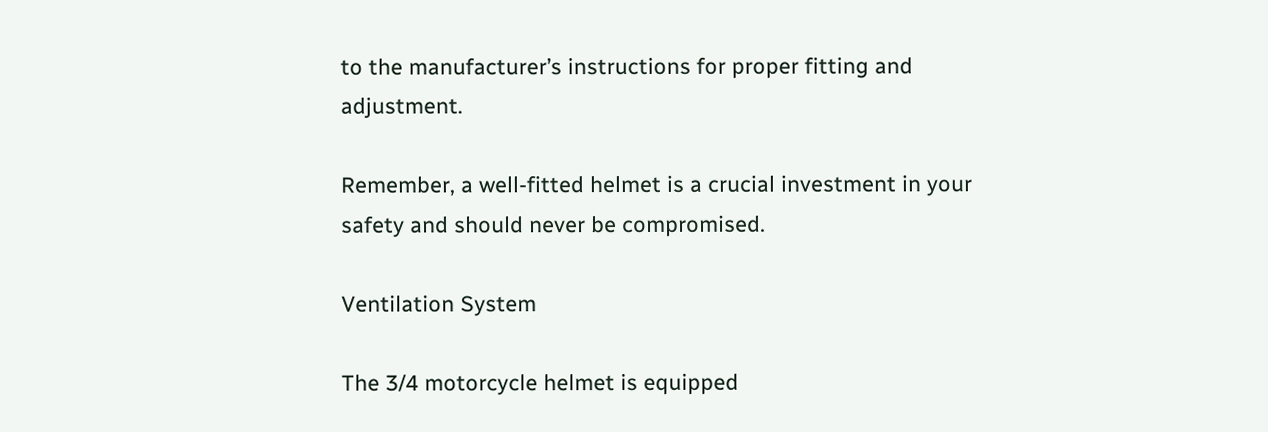to the manufacturer’s instructions for proper fitting and adjustment.

Remember, a well-fitted helmet is a crucial investment in your safety and should never be compromised.

Ventilation System

The 3/4 motorcycle helmet is equipped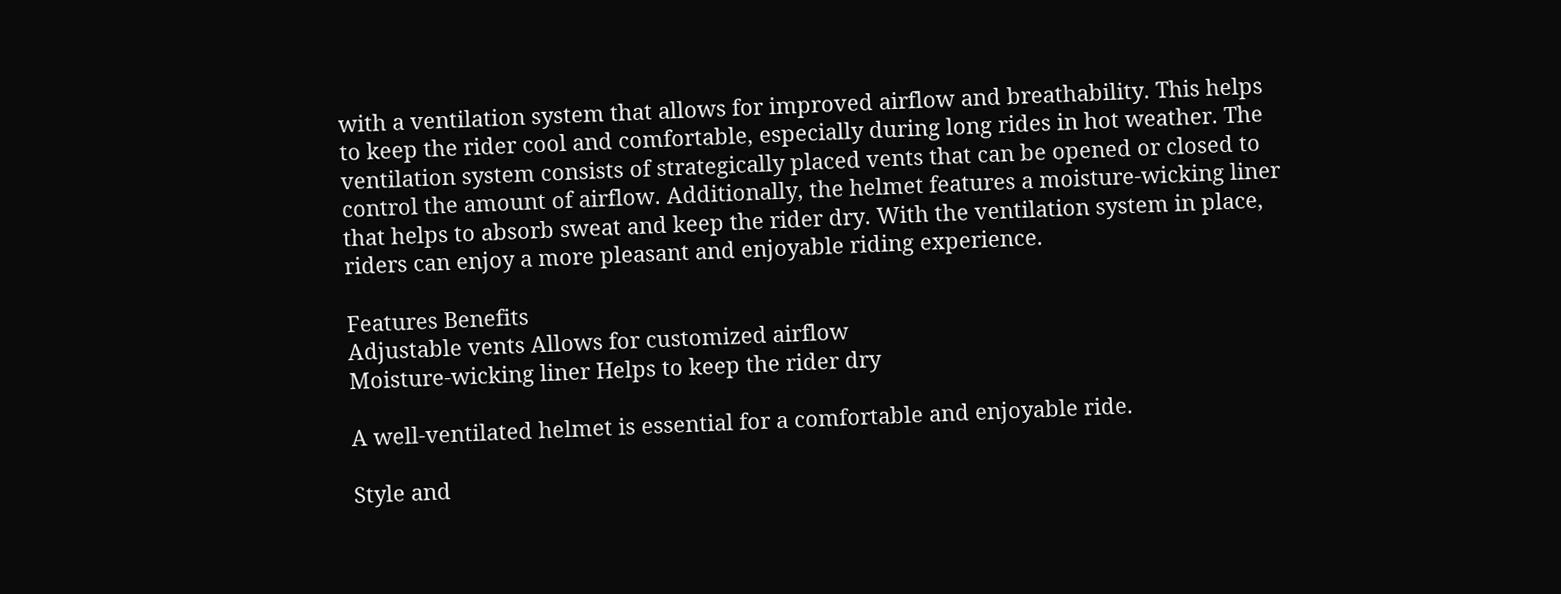with a ventilation system that allows for improved airflow and breathability. This helps to keep the rider cool and comfortable, especially during long rides in hot weather. The ventilation system consists of strategically placed vents that can be opened or closed to control the amount of airflow. Additionally, the helmet features a moisture-wicking liner that helps to absorb sweat and keep the rider dry. With the ventilation system in place, riders can enjoy a more pleasant and enjoyable riding experience.

Features Benefits
Adjustable vents Allows for customized airflow
Moisture-wicking liner Helps to keep the rider dry

A well-ventilated helmet is essential for a comfortable and enjoyable ride.

Style and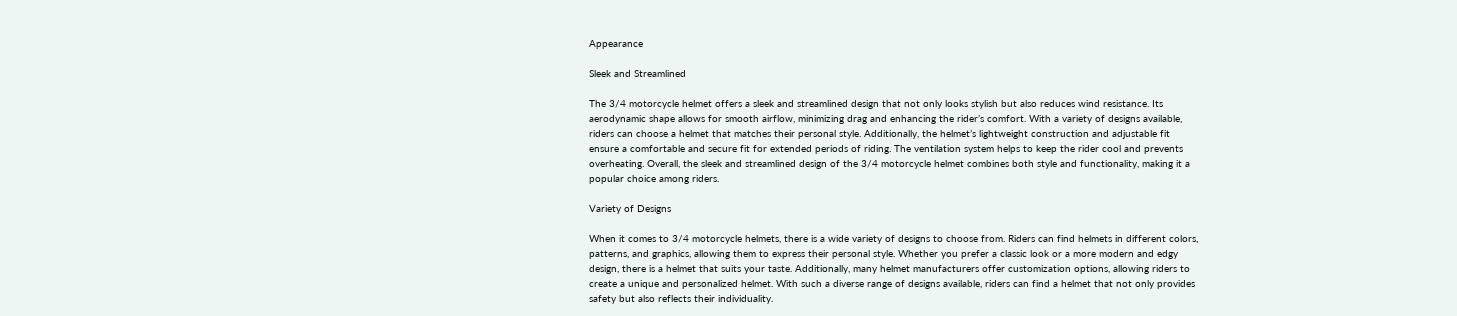Appearance

Sleek and Streamlined

The 3/4 motorcycle helmet offers a sleek and streamlined design that not only looks stylish but also reduces wind resistance. Its aerodynamic shape allows for smooth airflow, minimizing drag and enhancing the rider’s comfort. With a variety of designs available, riders can choose a helmet that matches their personal style. Additionally, the helmet’s lightweight construction and adjustable fit ensure a comfortable and secure fit for extended periods of riding. The ventilation system helps to keep the rider cool and prevents overheating. Overall, the sleek and streamlined design of the 3/4 motorcycle helmet combines both style and functionality, making it a popular choice among riders.

Variety of Designs

When it comes to 3/4 motorcycle helmets, there is a wide variety of designs to choose from. Riders can find helmets in different colors, patterns, and graphics, allowing them to express their personal style. Whether you prefer a classic look or a more modern and edgy design, there is a helmet that suits your taste. Additionally, many helmet manufacturers offer customization options, allowing riders to create a unique and personalized helmet. With such a diverse range of designs available, riders can find a helmet that not only provides safety but also reflects their individuality.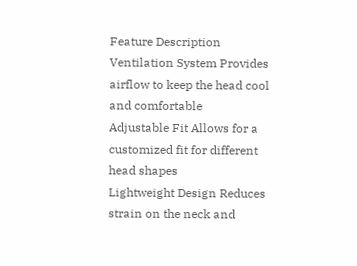Feature Description
Ventilation System Provides airflow to keep the head cool and comfortable
Adjustable Fit Allows for a customized fit for different head shapes
Lightweight Design Reduces strain on the neck and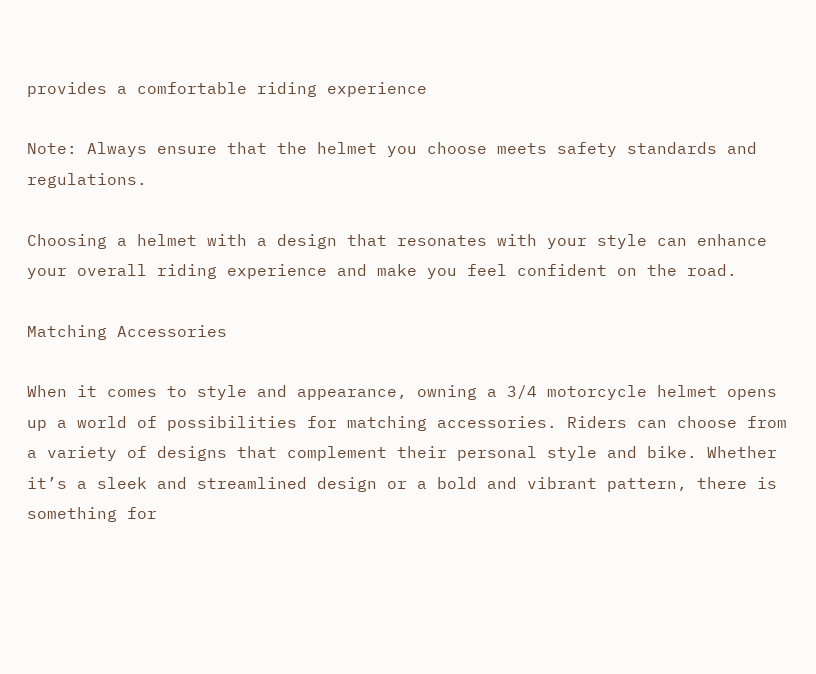provides a comfortable riding experience

Note: Always ensure that the helmet you choose meets safety standards and regulations.

Choosing a helmet with a design that resonates with your style can enhance your overall riding experience and make you feel confident on the road.

Matching Accessories

When it comes to style and appearance, owning a 3/4 motorcycle helmet opens up a world of possibilities for matching accessories. Riders can choose from a variety of designs that complement their personal style and bike. Whether it’s a sleek and streamlined design or a bold and vibrant pattern, there is something for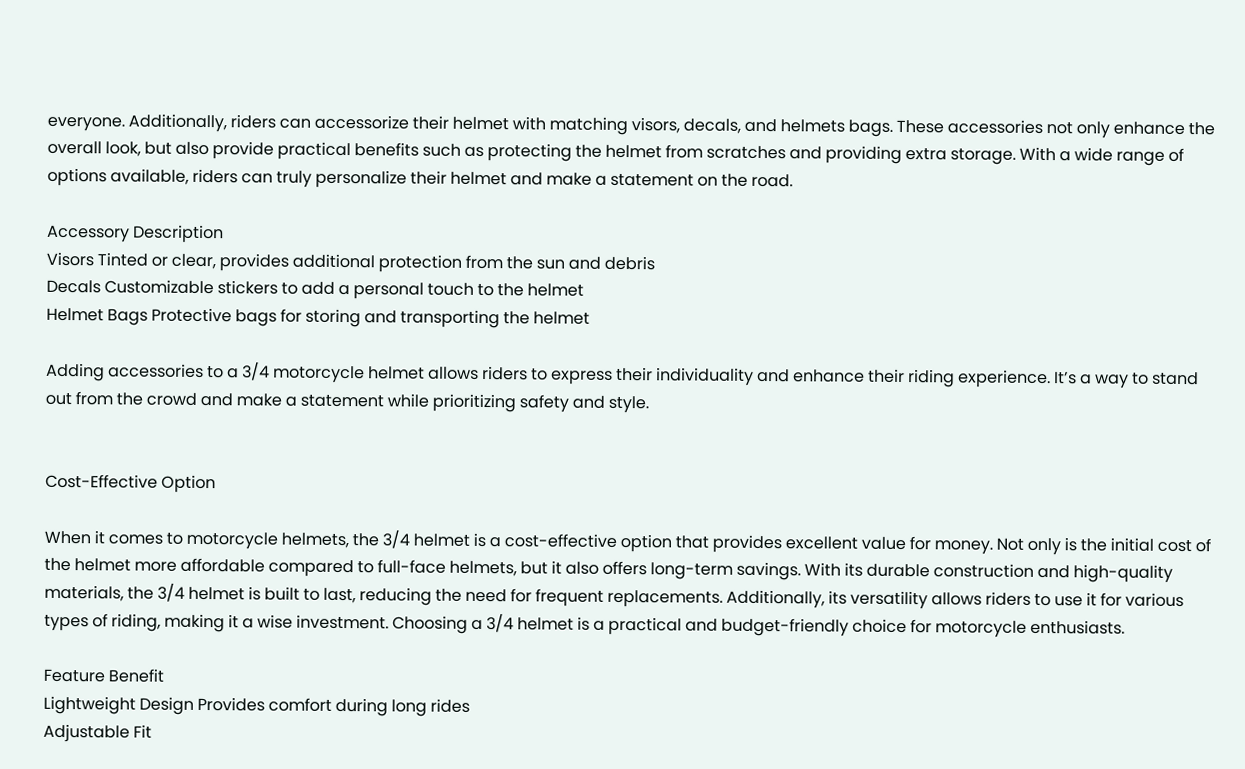everyone. Additionally, riders can accessorize their helmet with matching visors, decals, and helmets bags. These accessories not only enhance the overall look, but also provide practical benefits such as protecting the helmet from scratches and providing extra storage. With a wide range of options available, riders can truly personalize their helmet and make a statement on the road.

Accessory Description
Visors Tinted or clear, provides additional protection from the sun and debris
Decals Customizable stickers to add a personal touch to the helmet
Helmet Bags Protective bags for storing and transporting the helmet

Adding accessories to a 3/4 motorcycle helmet allows riders to express their individuality and enhance their riding experience. It’s a way to stand out from the crowd and make a statement while prioritizing safety and style.


Cost-Effective Option

When it comes to motorcycle helmets, the 3/4 helmet is a cost-effective option that provides excellent value for money. Not only is the initial cost of the helmet more affordable compared to full-face helmets, but it also offers long-term savings. With its durable construction and high-quality materials, the 3/4 helmet is built to last, reducing the need for frequent replacements. Additionally, its versatility allows riders to use it for various types of riding, making it a wise investment. Choosing a 3/4 helmet is a practical and budget-friendly choice for motorcycle enthusiasts.

Feature Benefit
Lightweight Design Provides comfort during long rides
Adjustable Fit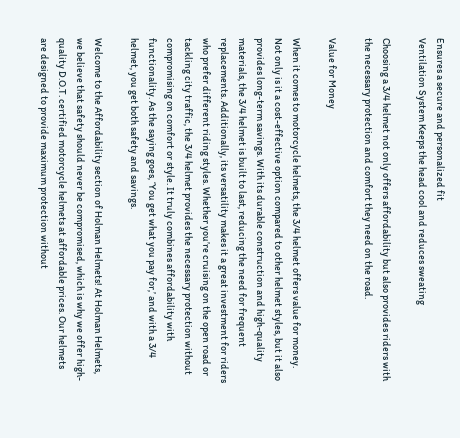Ensures a secure and personalized fit
Ventilation System Keeps the head cool and reduces sweating

Choosing a 3/4 helmet not only offers affordability but also provides riders with the necessary protection and comfort they need on the road.

Value for Money

When it comes to motorcycle helmets, the 3/4 helmet offers value for money. Not only is it a cost-effective option compared to other helmet styles, but it also provides long-term savings. With its durable construction and high-quality materials, the 3/4 helmet is built to last, reducing the need for frequent replacements. Additionally, its versatility makes it a great investment for riders who prefer different riding styles. Whether you’re cruising on the open road or tackling city traffic, the 3/4 helmet provides the necessary protection without compromising on comfort or style. It truly combines affordability with functionality. As the saying goes, ‘You get what you pay for,’ and with a 3/4 helmet, you get both safety and savings.

Welcome to the Affordability section of Holman Helmets! At Holman Helmets, we believe that safety should never be compromised, which is why we offer high-quality D.O.T. certified motorcycle helmets at affordable prices. Our helmets are designed to provide maximum protection without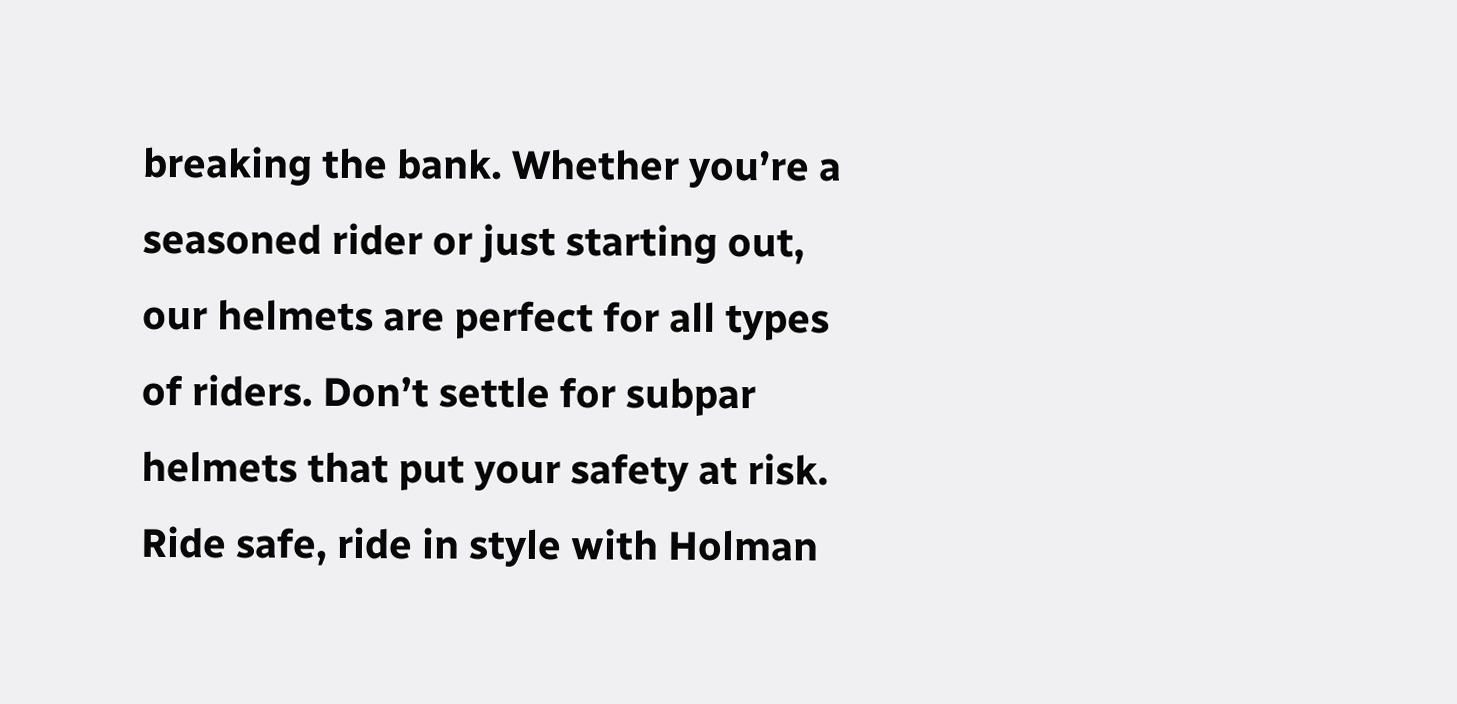breaking the bank. Whether you’re a seasoned rider or just starting out, our helmets are perfect for all types of riders. Don’t settle for subpar helmets that put your safety at risk. Ride safe, ride in style with Holman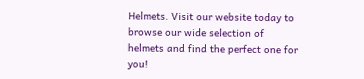Helmets. Visit our website today to browse our wide selection of helmets and find the perfect one for you!